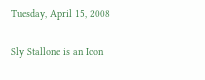Tuesday, April 15, 2008

Sly Stallone is an Icon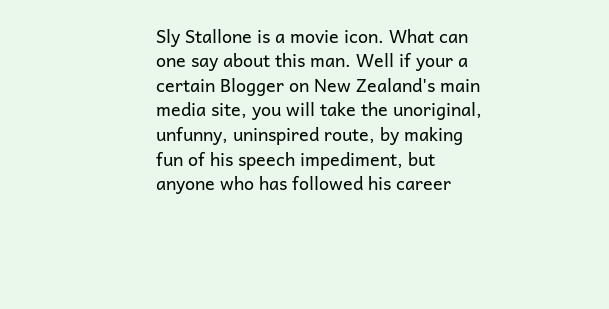Sly Stallone is a movie icon. What can one say about this man. Well if your a certain Blogger on New Zealand's main media site, you will take the unoriginal, unfunny, uninspired route, by making fun of his speech impediment, but anyone who has followed his career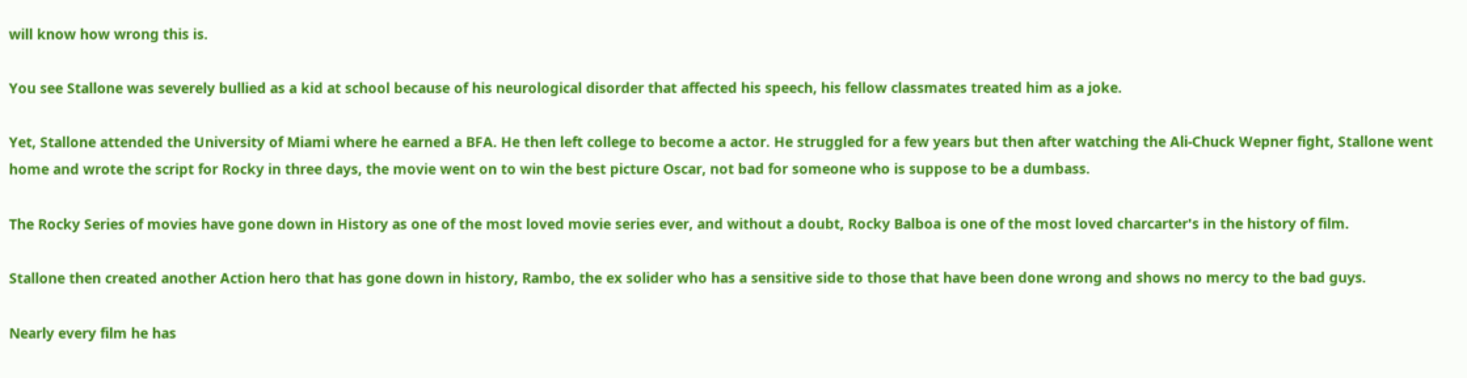will know how wrong this is.

You see Stallone was severely bullied as a kid at school because of his neurological disorder that affected his speech, his fellow classmates treated him as a joke.

Yet, Stallone attended the University of Miami where he earned a BFA. He then left college to become a actor. He struggled for a few years but then after watching the Ali-Chuck Wepner fight, Stallone went home and wrote the script for Rocky in three days, the movie went on to win the best picture Oscar, not bad for someone who is suppose to be a dumbass.

The Rocky Series of movies have gone down in History as one of the most loved movie series ever, and without a doubt, Rocky Balboa is one of the most loved charcarter's in the history of film.

Stallone then created another Action hero that has gone down in history, Rambo, the ex solider who has a sensitive side to those that have been done wrong and shows no mercy to the bad guys.

Nearly every film he has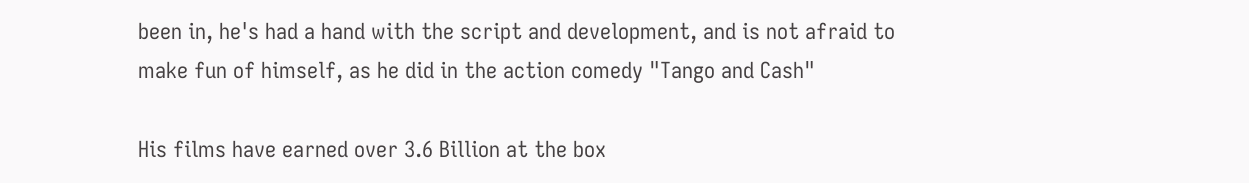been in, he's had a hand with the script and development, and is not afraid to make fun of himself, as he did in the action comedy "Tango and Cash"

His films have earned over 3.6 Billion at the box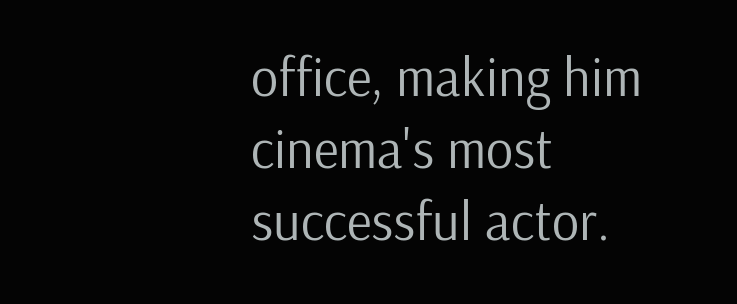office, making him cinema's most successful actor.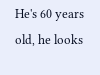He's 60 years old, he looks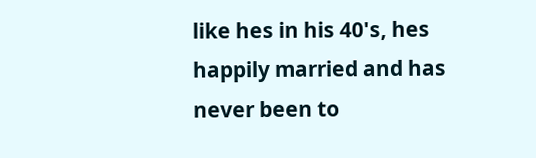like hes in his 40's, hes happily married and has never been to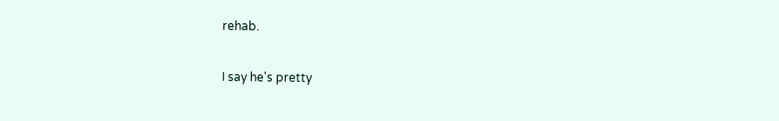rehab.

I say he's pretty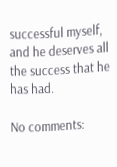successful myself, and he deserves all the success that he has had.

No comments: